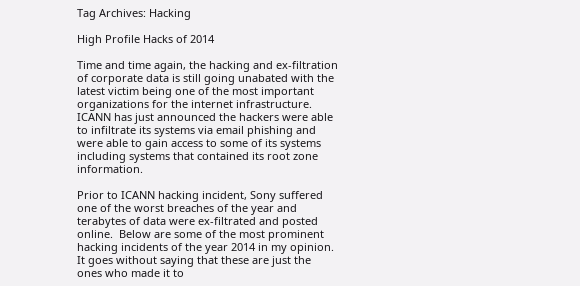Tag Archives: Hacking

High Profile Hacks of 2014

Time and time again, the hacking and ex-filtration of corporate data is still going unabated with the latest victim being one of the most important organizations for the internet infrastructure.  ICANN has just announced the hackers were able to infiltrate its systems via email phishing and were able to gain access to some of its systems including systems that contained its root zone information.

Prior to ICANN hacking incident, Sony suffered one of the worst breaches of the year and terabytes of data were ex-filtrated and posted online.  Below are some of the most prominent hacking incidents of the year 2014 in my opinion.  It goes without saying that these are just the ones who made it to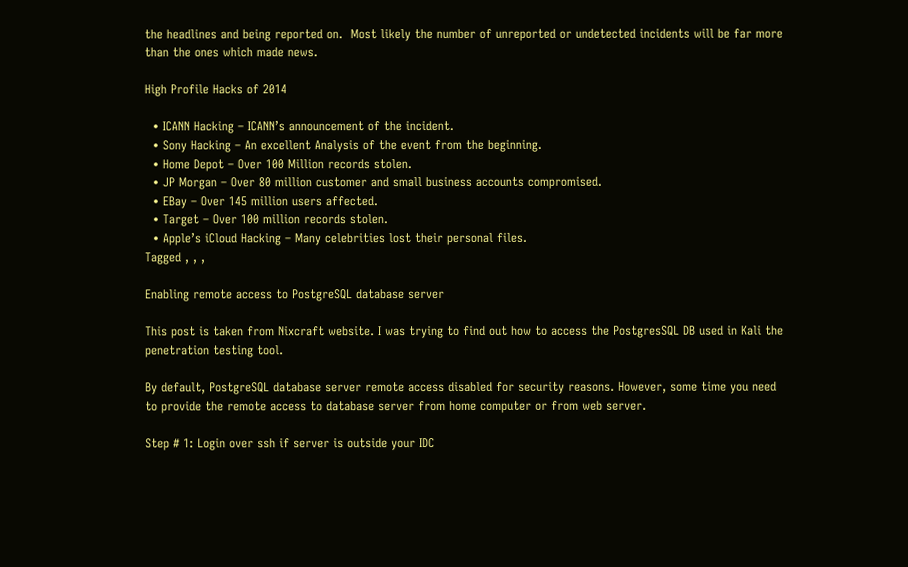the headlines and being reported on.  Most likely the number of unreported or undetected incidents will be far more than the ones which made news.

High Profile Hacks of 2014

  • ICANN Hacking – ICANN’s announcement of the incident.
  • Sony Hacking – An excellent Analysis of the event from the beginning.
  • Home Depot – Over 100 Million records stolen.
  • JP Morgan – Over 80 million customer and small business accounts compromised.
  • EBay – Over 145 million users affected.
  • Target – Over 100 million records stolen.
  • Apple’s iCloud Hacking – Many celebrities lost their personal files.
Tagged , , ,

Enabling remote access to PostgreSQL database server

This post is taken from Nixcraft website. I was trying to find out how to access the PostgresSQL DB used in Kali the penetration testing tool.

By default, PostgreSQL database server remote access disabled for security reasons. However, some time you need to provide the remote access to database server from home computer or from web server.

Step # 1: Login over ssh if server is outside your IDC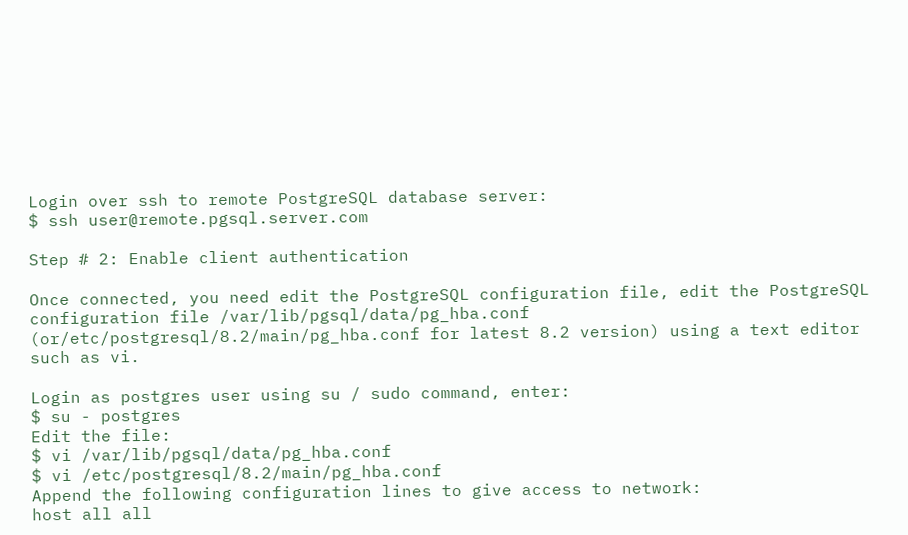Login over ssh to remote PostgreSQL database server:
$ ssh user@remote.pgsql.server.com

Step # 2: Enable client authentication

Once connected, you need edit the PostgreSQL configuration file, edit the PostgreSQL configuration file /var/lib/pgsql/data/pg_hba.conf (or/etc/postgresql/8.2/main/pg_hba.conf for latest 8.2 version) using a text editor such as vi.

Login as postgres user using su / sudo command, enter:
$ su - postgres
Edit the file:
$ vi /var/lib/pgsql/data/pg_hba.conf
$ vi /etc/postgresql/8.2/main/pg_hba.conf
Append the following configuration lines to give access to network:
host all all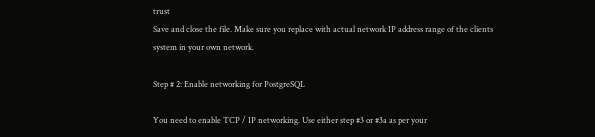trust
Save and close the file. Make sure you replace with actual network IP address range of the clients system in your own network.

Step # 2: Enable networking for PostgreSQL

You need to enable TCP / IP networking. Use either step #3 or #3a as per your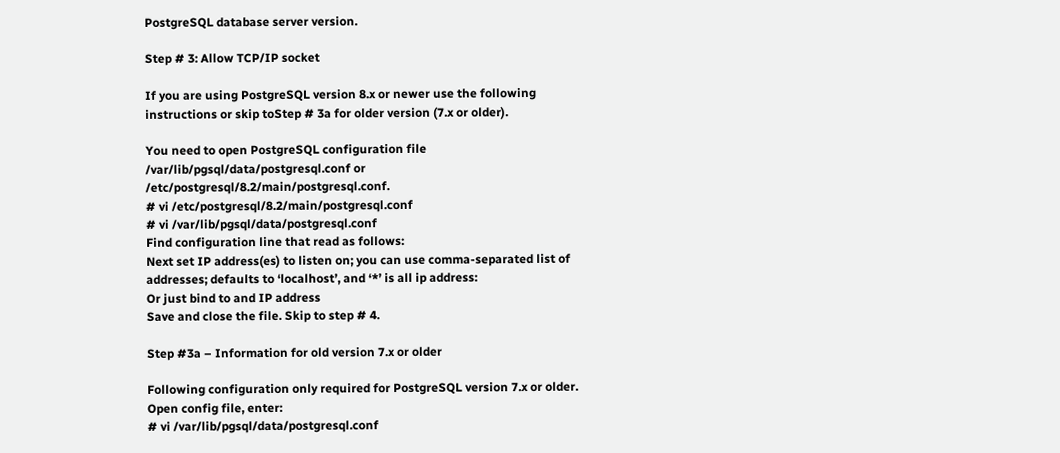PostgreSQL database server version.

Step # 3: Allow TCP/IP socket

If you are using PostgreSQL version 8.x or newer use the following instructions or skip toStep # 3a for older version (7.x or older).

You need to open PostgreSQL configuration file /var/lib/pgsql/data/postgresql.conf or /etc/postgresql/8.2/main/postgresql.conf.
# vi /etc/postgresql/8.2/main/postgresql.conf
# vi /var/lib/pgsql/data/postgresql.conf
Find configuration line that read as follows:
Next set IP address(es) to listen on; you can use comma-separated list of addresses; defaults to ‘localhost’, and ‘*’ is all ip address:
Or just bind to and IP address
Save and close the file. Skip to step # 4.

Step #3a – Information for old version 7.x or older

Following configuration only required for PostgreSQL version 7.x or older. Open config file, enter:
# vi /var/lib/pgsql/data/postgresql.conf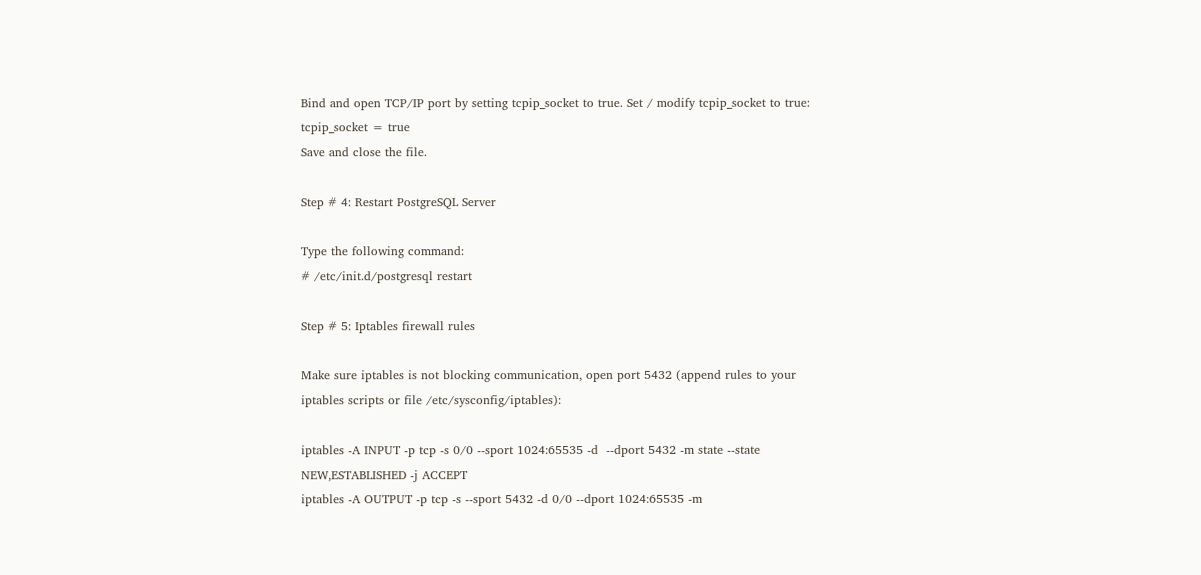Bind and open TCP/IP port by setting tcpip_socket to true. Set / modify tcpip_socket to true:
tcpip_socket = true
Save and close the file.

Step # 4: Restart PostgreSQL Server

Type the following command:
# /etc/init.d/postgresql restart

Step # 5: Iptables firewall rules

Make sure iptables is not blocking communication, open port 5432 (append rules to your iptables scripts or file /etc/sysconfig/iptables):

iptables -A INPUT -p tcp -s 0/0 --sport 1024:65535 -d  --dport 5432 -m state --state NEW,ESTABLISHED -j ACCEPT
iptables -A OUTPUT -p tcp -s --sport 5432 -d 0/0 --dport 1024:65535 -m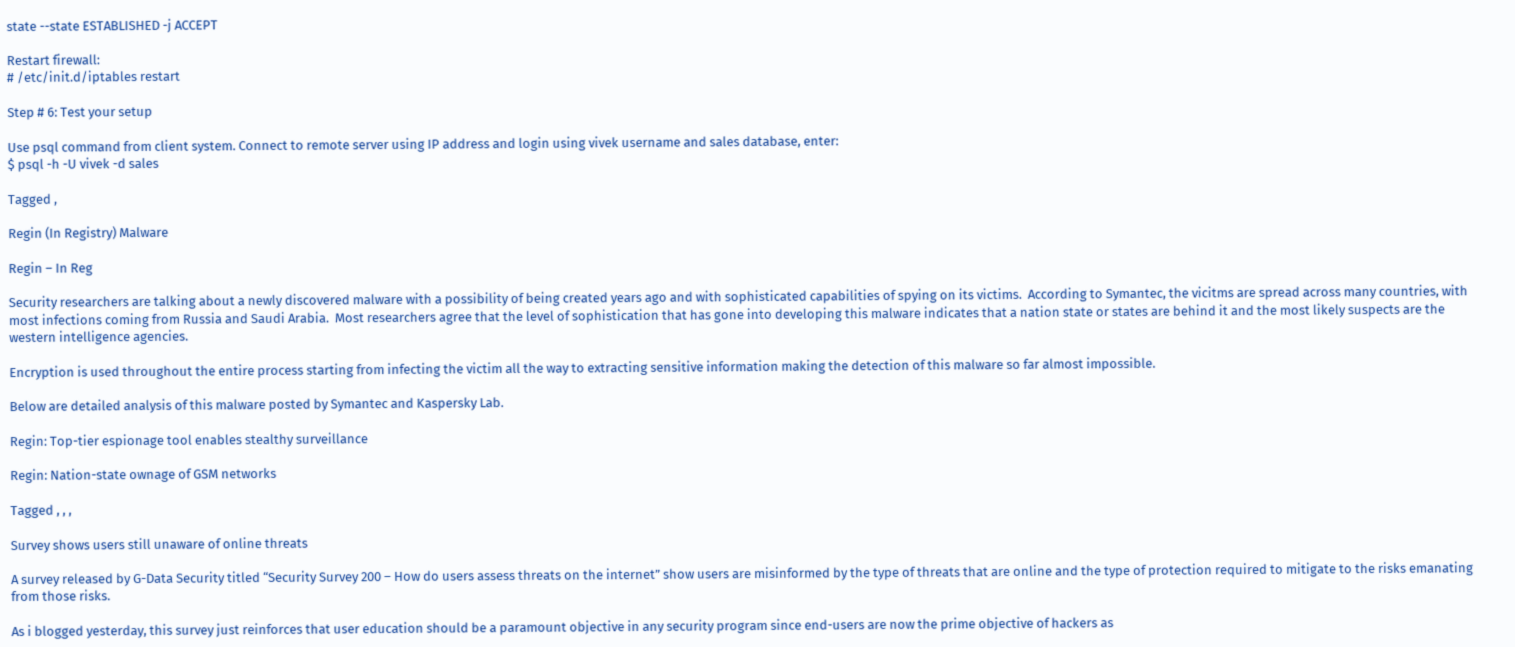state --state ESTABLISHED -j ACCEPT

Restart firewall:
# /etc/init.d/iptables restart

Step # 6: Test your setup

Use psql command from client system. Connect to remote server using IP address and login using vivek username and sales database, enter:
$ psql -h -U vivek -d sales

Tagged ,

Regin (In Registry) Malware

Regin – In Reg

Security researchers are talking about a newly discovered malware with a possibility of being created years ago and with sophisticated capabilities of spying on its victims.  According to Symantec, the vicitms are spread across many countries, with most infections coming from Russia and Saudi Arabia.  Most researchers agree that the level of sophistication that has gone into developing this malware indicates that a nation state or states are behind it and the most likely suspects are the western intelligence agencies.

Encryption is used throughout the entire process starting from infecting the victim all the way to extracting sensitive information making the detection of this malware so far almost impossible.

Below are detailed analysis of this malware posted by Symantec and Kaspersky Lab.

Regin: Top-tier espionage tool enables stealthy surveillance

Regin: Nation-state ownage of GSM networks

Tagged , , ,

Survey shows users still unaware of online threats

A survey released by G-Data Security titled “Security Survey 200 – How do users assess threats on the internet” show users are misinformed by the type of threats that are online and the type of protection required to mitigate to the risks emanating from those risks.

As i blogged yesterday, this survey just reinforces that user education should be a paramount objective in any security program since end-users are now the prime objective of hackers as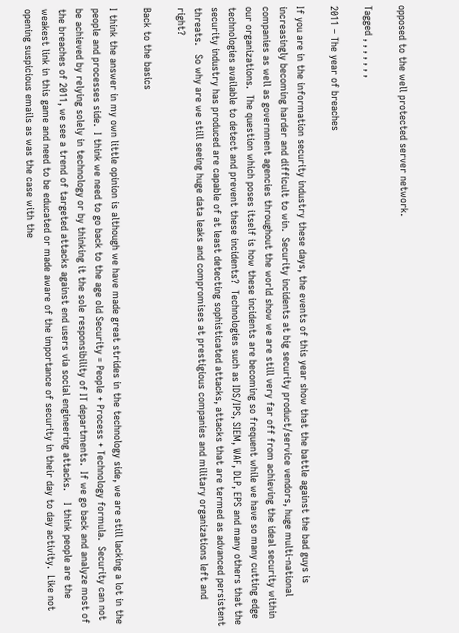opposed to the well protected server network.

Tagged , , , , , , ,

2011 – The year of breaches

If you are in the information security industry these days, the events of this year show that the battle against the bad guys is increasingly becoming harder and difficult to win.  Security incidents at big security product/service vendors, huge multi-national companies as well as government agencies throughout the world show we are still very far off from achieving the ideal security within our organizations.  The question which poses itself is how these incidents are becoming so frequent while we have so many cutting edge technologies available to detect and prevent these incidents?  Technologies such as IDS/IPS, SIEM, WAF, DLP, EPS and many others that the security industry has produced are capable of at least detecting sophisticated attacks, attacks that are termed as advanced persistent threats.   So why are we still seeing huge data leaks and compromises at prestigious companies and military organizations left and right?

Back to the basics

I think the answer in my own little opinion is although we have made great strides in the technology side, we are still lacking a lot in the people and processes side.  I think we need to go back to the age old Security = People + Process + Technology formula.  Security can not be achieved by relying solely in technology or by thinking it the sole responsibility of IT departments.  If we go back and analyze most of the breaches of 2011, we see a trend of targeted attacks against end users via social engineering attacks.    I think people are the weakest link in this game and need to be educated or made aware of the importance of security in their day to day activity.  Like not opening suspicious emails as was the case with the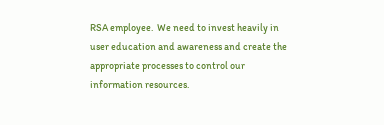RSA employee.  We need to invest heavily in user education and awareness and create the appropriate processes to control our information resources.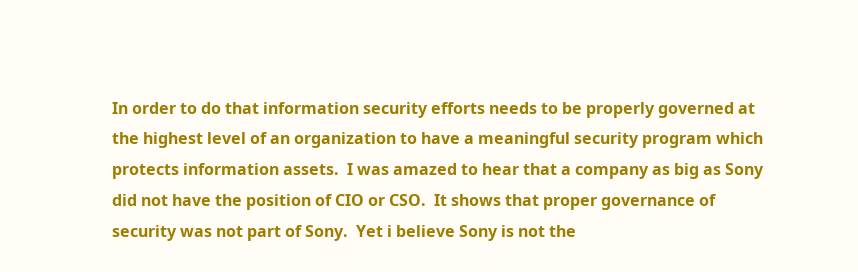In order to do that information security efforts needs to be properly governed at the highest level of an organization to have a meaningful security program which protects information assets.  I was amazed to hear that a company as big as Sony did not have the position of CIO or CSO.  It shows that proper governance of security was not part of Sony.  Yet i believe Sony is not the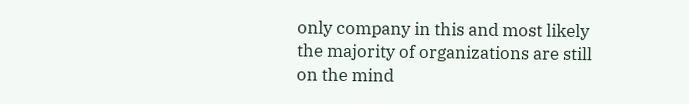only company in this and most likely the majority of organizations are still on the mind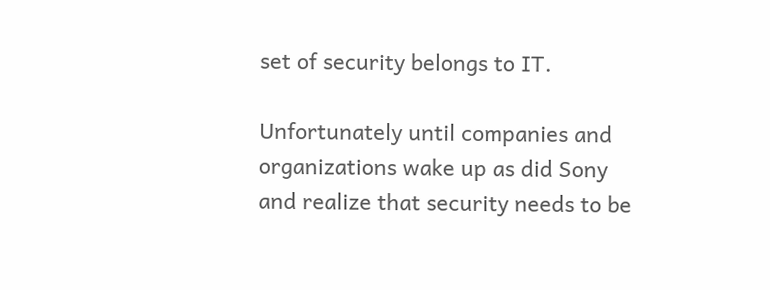set of security belongs to IT.

Unfortunately until companies and organizations wake up as did Sony and realize that security needs to be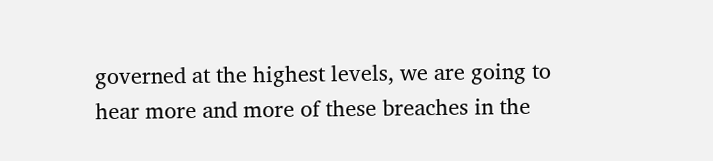governed at the highest levels, we are going to hear more and more of these breaches in the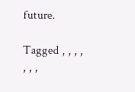future.

Tagged , , , , , , ,